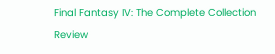Final Fantasy IV: The Complete Collection Review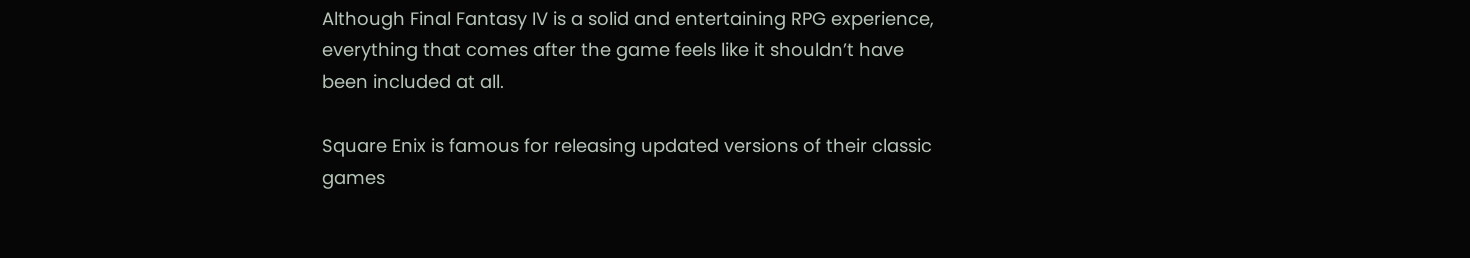Although Final Fantasy IV is a solid and entertaining RPG experience, everything that comes after the game feels like it shouldn’t have been included at all.

Square Enix is famous for releasing updated versions of their classic games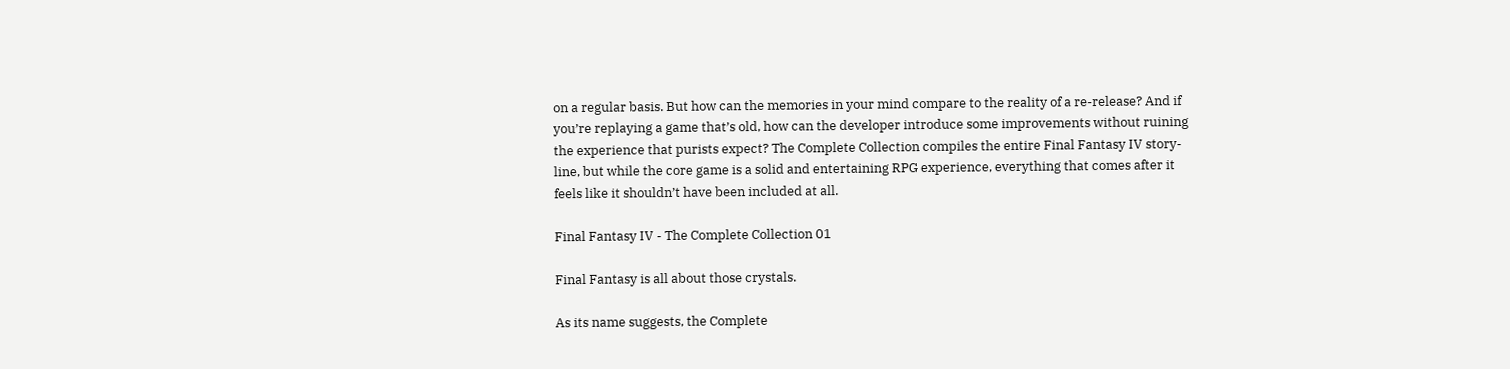on a regular basis. But how can the memories in your mind compare to the reality of a re-release? And if you’re replaying a game that’s old, how can the developer introduce some improvements without ruining the experience that purists expect? The Complete Collection compiles the entire Final Fantasy IV story-line, but while the core game is a solid and entertaining RPG experience, everything that comes after it feels like it shouldn’t have been included at all.

Final Fantasy IV - The Complete Collection 01

Final Fantasy is all about those crystals.

As its name suggests, the Complete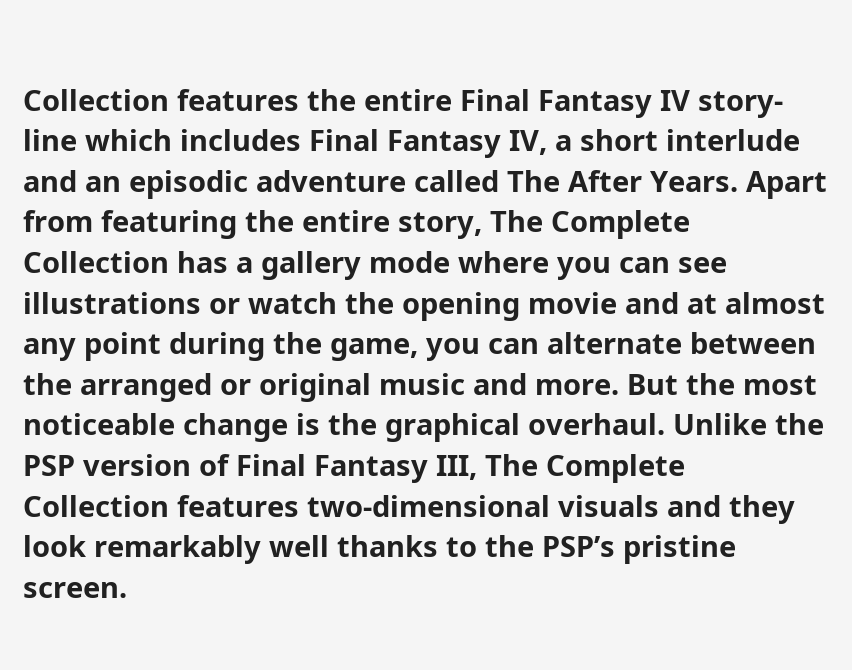Collection features the entire Final Fantasy IV story-line which includes Final Fantasy IV, a short interlude and an episodic adventure called The After Years. Apart from featuring the entire story, The Complete Collection has a gallery mode where you can see illustrations or watch the opening movie and at almost any point during the game, you can alternate between the arranged or original music and more. But the most noticeable change is the graphical overhaul. Unlike the PSP version of Final Fantasy III, The Complete Collection features two-dimensional visuals and they look remarkably well thanks to the PSP’s pristine screen.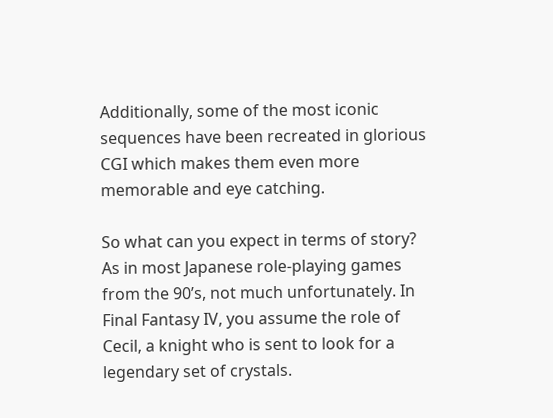Additionally, some of the most iconic sequences have been recreated in glorious CGI which makes them even more memorable and eye catching.

So what can you expect in terms of story? As in most Japanese role-playing games from the 90’s, not much unfortunately. In Final Fantasy IV, you assume the role of Cecil, a knight who is sent to look for a legendary set of crystals.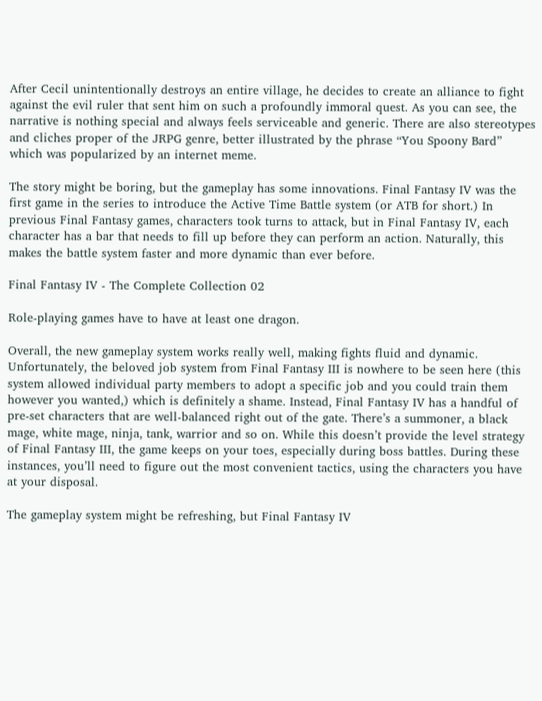After Cecil unintentionally destroys an entire village, he decides to create an alliance to fight against the evil ruler that sent him on such a profoundly immoral quest. As you can see, the narrative is nothing special and always feels serviceable and generic. There are also stereotypes and cliches proper of the JRPG genre, better illustrated by the phrase “You Spoony Bard” which was popularized by an internet meme.

The story might be boring, but the gameplay has some innovations. Final Fantasy IV was the first game in the series to introduce the Active Time Battle system (or ATB for short.) In previous Final Fantasy games, characters took turns to attack, but in Final Fantasy IV, each character has a bar that needs to fill up before they can perform an action. Naturally, this makes the battle system faster and more dynamic than ever before.

Final Fantasy IV - The Complete Collection 02

Role-playing games have to have at least one dragon.

Overall, the new gameplay system works really well, making fights fluid and dynamic. Unfortunately, the beloved job system from Final Fantasy III is nowhere to be seen here (this system allowed individual party members to adopt a specific job and you could train them however you wanted,) which is definitely a shame. Instead, Final Fantasy IV has a handful of pre-set characters that are well-balanced right out of the gate. There’s a summoner, a black mage, white mage, ninja, tank, warrior and so on. While this doesn’t provide the level strategy of Final Fantasy III, the game keeps on your toes, especially during boss battles. During these instances, you’ll need to figure out the most convenient tactics, using the characters you have at your disposal.

The gameplay system might be refreshing, but Final Fantasy IV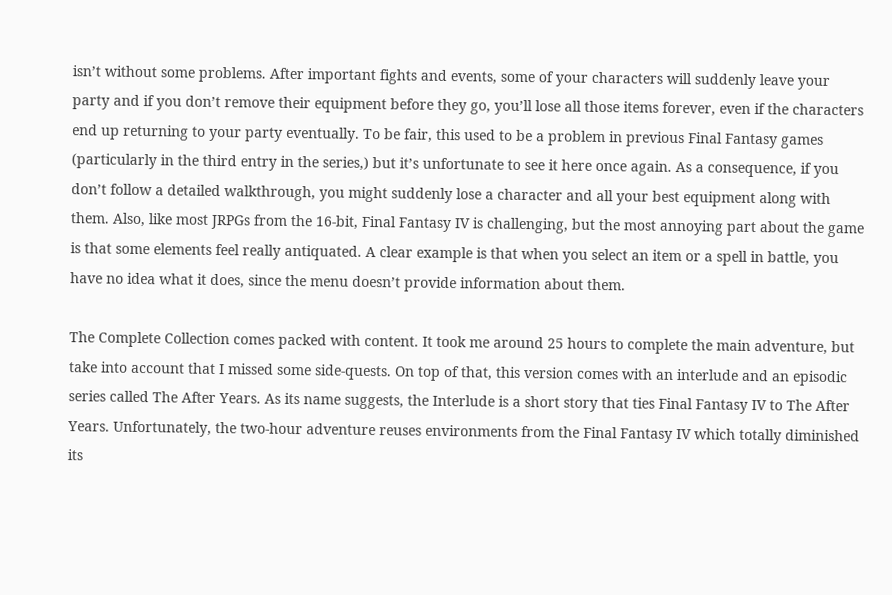isn’t without some problems. After important fights and events, some of your characters will suddenly leave your party and if you don’t remove their equipment before they go, you’ll lose all those items forever, even if the characters end up returning to your party eventually. To be fair, this used to be a problem in previous Final Fantasy games (particularly in the third entry in the series,) but it’s unfortunate to see it here once again. As a consequence, if you don’t follow a detailed walkthrough, you might suddenly lose a character and all your best equipment along with them. Also, like most JRPGs from the 16-bit, Final Fantasy IV is challenging, but the most annoying part about the game is that some elements feel really antiquated. A clear example is that when you select an item or a spell in battle, you have no idea what it does, since the menu doesn’t provide information about them.

The Complete Collection comes packed with content. It took me around 25 hours to complete the main adventure, but take into account that I missed some side-quests. On top of that, this version comes with an interlude and an episodic series called The After Years. As its name suggests, the Interlude is a short story that ties Final Fantasy IV to The After Years. Unfortunately, the two-hour adventure reuses environments from the Final Fantasy IV which totally diminished its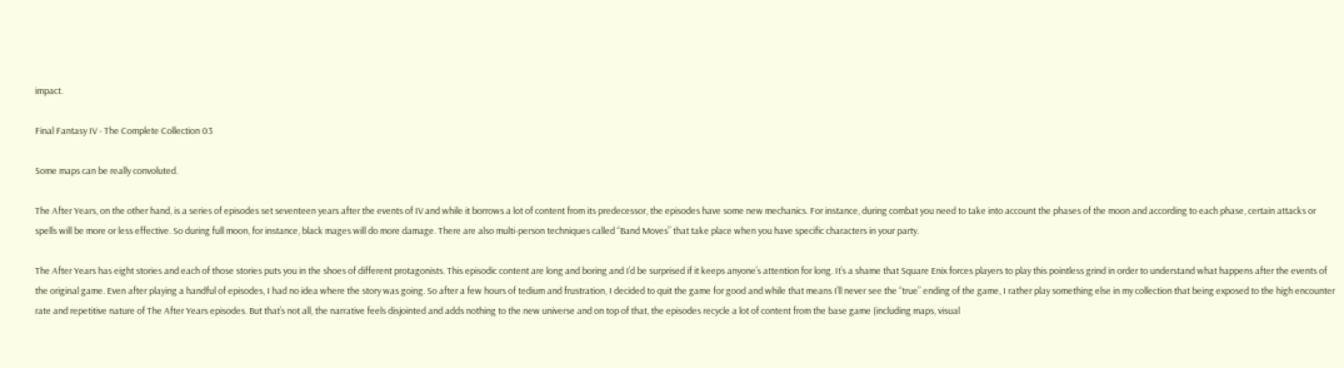impact.

Final Fantasy IV - The Complete Collection 03

Some maps can be really convoluted.

The After Years, on the other hand, is a series of episodes set seventeen years after the events of IV and while it borrows a lot of content from its predecessor, the episodes have some new mechanics. For instance, during combat you need to take into account the phases of the moon and according to each phase, certain attacks or spells will be more or less effective. So during full moon, for instance, black mages will do more damage. There are also multi-person techniques called “Band Moves” that take place when you have specific characters in your party.

The After Years has eight stories and each of those stories puts you in the shoes of different protagonists. This episodic content are long and boring and I’d be surprised if it keeps anyone’s attention for long. It’s a shame that Square Enix forces players to play this pointless grind in order to understand what happens after the events of the original game. Even after playing a handful of episodes, I had no idea where the story was going. So after a few hours of tedium and frustration, I decided to quit the game for good and while that means I’ll never see the “true” ending of the game, I rather play something else in my collection that being exposed to the high encounter rate and repetitive nature of The After Years episodes. But that’s not all, the narrative feels disjointed and adds nothing to the new universe and on top of that, the episodes recycle a lot of content from the base game (including maps, visual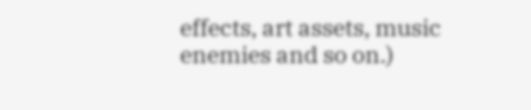effects, art assets, music enemies and so on.)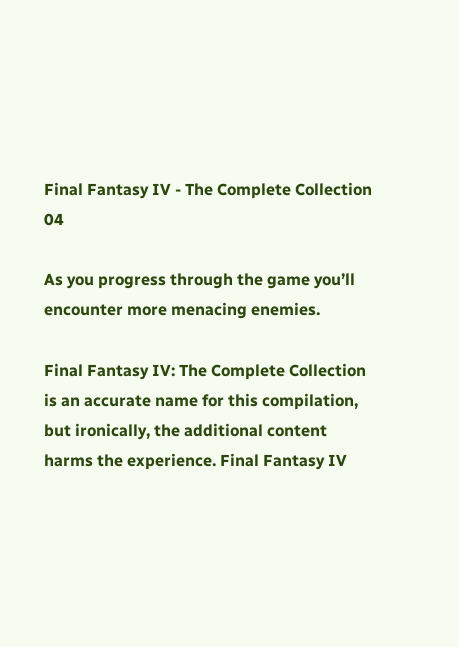Final Fantasy IV - The Complete Collection 04

As you progress through the game you’ll encounter more menacing enemies.

Final Fantasy IV: The Complete Collection is an accurate name for this compilation, but ironically, the additional content harms the experience. Final Fantasy IV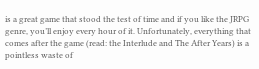is a great game that stood the test of time and if you like the JRPG genre, you’ll enjoy every hour of it. Unfortunately, everything that comes after the game (read: the Interlude and The After Years) is a pointless waste of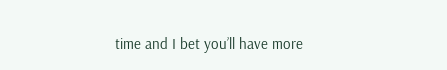time and I bet you’ll have more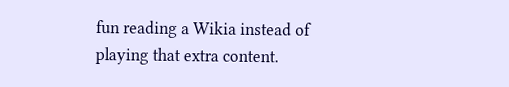fun reading a Wikia instead of playing that extra content.